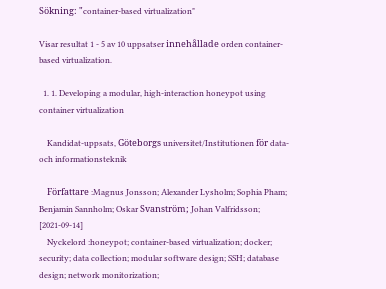Sökning: "container-based virtualization"

Visar resultat 1 - 5 av 10 uppsatser innehållade orden container-based virtualization.

  1. 1. Developing a modular, high-interaction honeypot using container virtualization

    Kandidat-uppsats, Göteborgs universitet/Institutionen för data- och informationsteknik

    Författare :Magnus Jonsson; Alexander Lysholm; Sophia Pham; Benjamin Sannholm; Oskar Svanström; Johan Valfridsson; [2021-09-14]
    Nyckelord :honeypot; container-based virtualization; docker; security; data collection; modular software design; SSH; database design; network monitorization;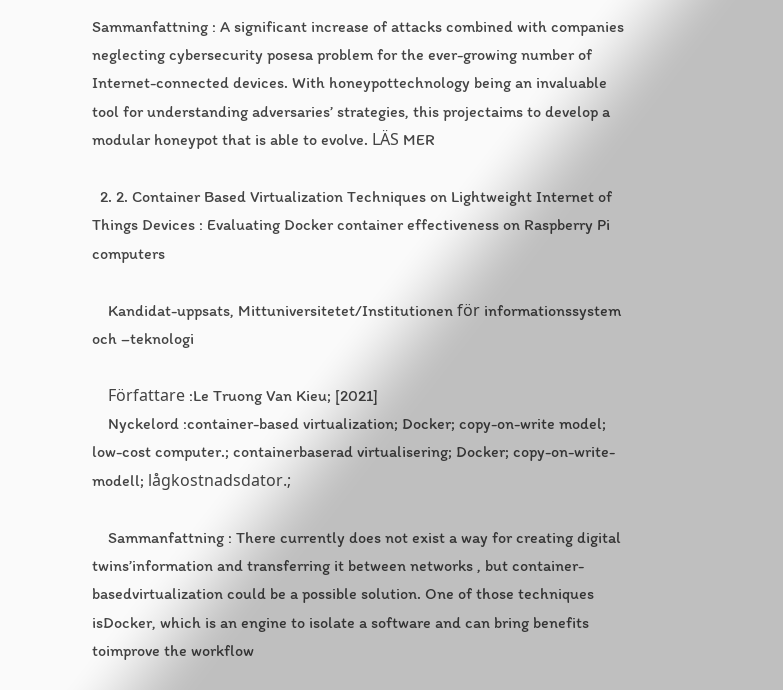Sammanfattning : A significant increase of attacks combined with companies neglecting cybersecurity posesa problem for the ever-growing number of Internet-connected devices. With honeypottechnology being an invaluable tool for understanding adversaries’ strategies, this projectaims to develop a modular honeypot that is able to evolve. LÄS MER

  2. 2. Container Based Virtualization Techniques on Lightweight Internet of Things Devices : Evaluating Docker container effectiveness on Raspberry Pi computers

    Kandidat-uppsats, Mittuniversitetet/Institutionen för informationssystem och –teknologi

    Författare :Le Truong Van Kieu; [2021]
    Nyckelord :container-based virtualization; Docker; copy-on-write model; low-cost computer.; containerbaserad virtualisering; Docker; copy-on-write- modell; lågkostnadsdator.;

    Sammanfattning : There currently does not exist a way for creating digital twins’information and transferring it between networks , but container-basedvirtualization could be a possible solution. One of those techniques isDocker, which is an engine to isolate a software and can bring benefits toimprove the workflow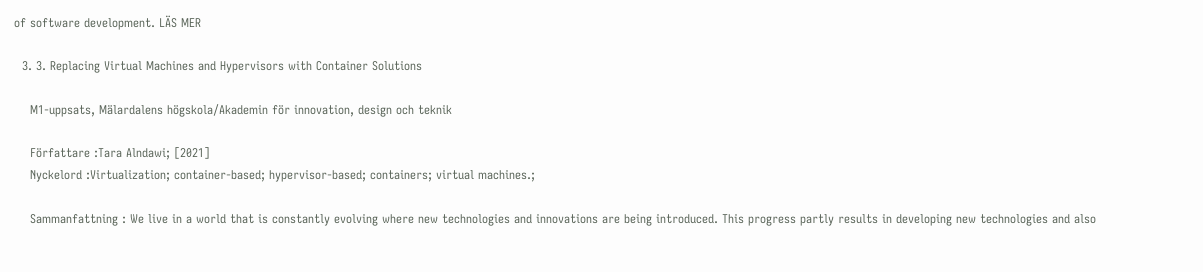of software development. LÄS MER

  3. 3. Replacing Virtual Machines and Hypervisors with Container Solutions

    M1-uppsats, Mälardalens högskola/Akademin för innovation, design och teknik

    Författare :Tara Alndawi; [2021]
    Nyckelord :Virtualization; container-based; hypervisor-based; containers; virtual machines.;

    Sammanfattning : We live in a world that is constantly evolving where new technologies and innovations are being introduced. This progress partly results in developing new technologies and also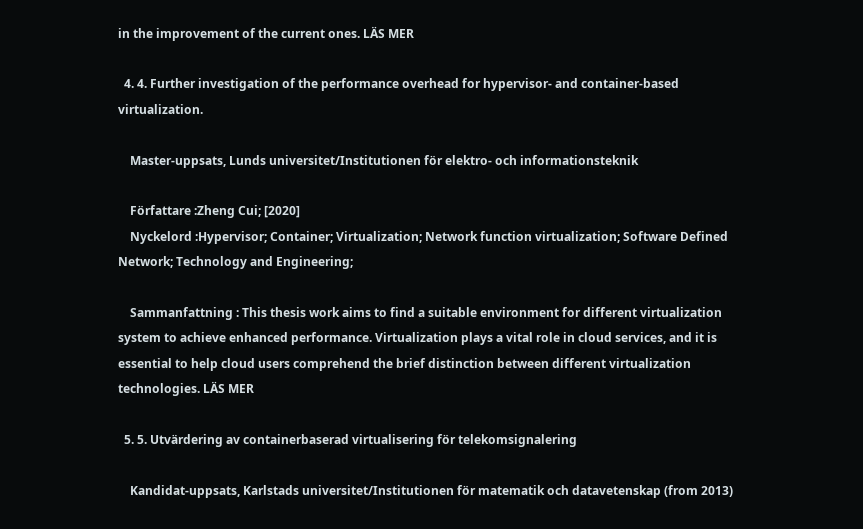in the improvement of the current ones. LÄS MER

  4. 4. Further investigation of the performance overhead for hypervisor- and container-based virtualization.

    Master-uppsats, Lunds universitet/Institutionen för elektro- och informationsteknik

    Författare :Zheng Cui; [2020]
    Nyckelord :Hypervisor; Container; Virtualization; Network function virtualization; Software Defined Network; Technology and Engineering;

    Sammanfattning : This thesis work aims to find a suitable environment for different virtualization system to achieve enhanced performance. Virtualization plays a vital role in cloud services, and it is essential to help cloud users comprehend the brief distinction between different virtualization technologies. LÄS MER

  5. 5. Utvärdering av containerbaserad virtualisering för telekomsignalering

    Kandidat-uppsats, Karlstads universitet/Institutionen för matematik och datavetenskap (from 2013)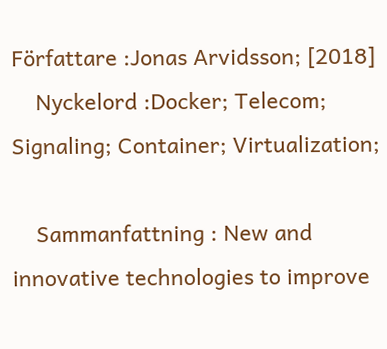Författare :Jonas Arvidsson; [2018]
    Nyckelord :Docker; Telecom; Signaling; Container; Virtualization;

    Sammanfattning : New and innovative technologies to improve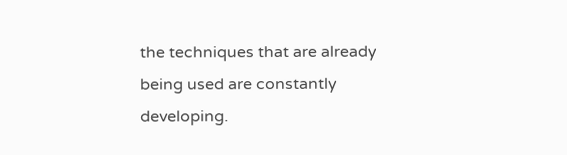the techniques that are already being used are constantly developing.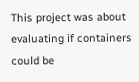This project was about evaluating if containers could be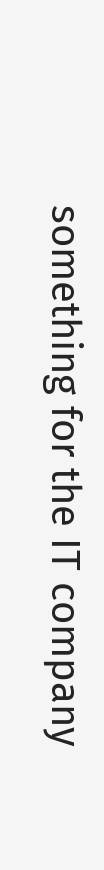something for the IT company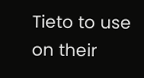Tieto to use on their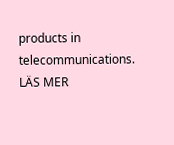products in telecommunications. LÄS MER